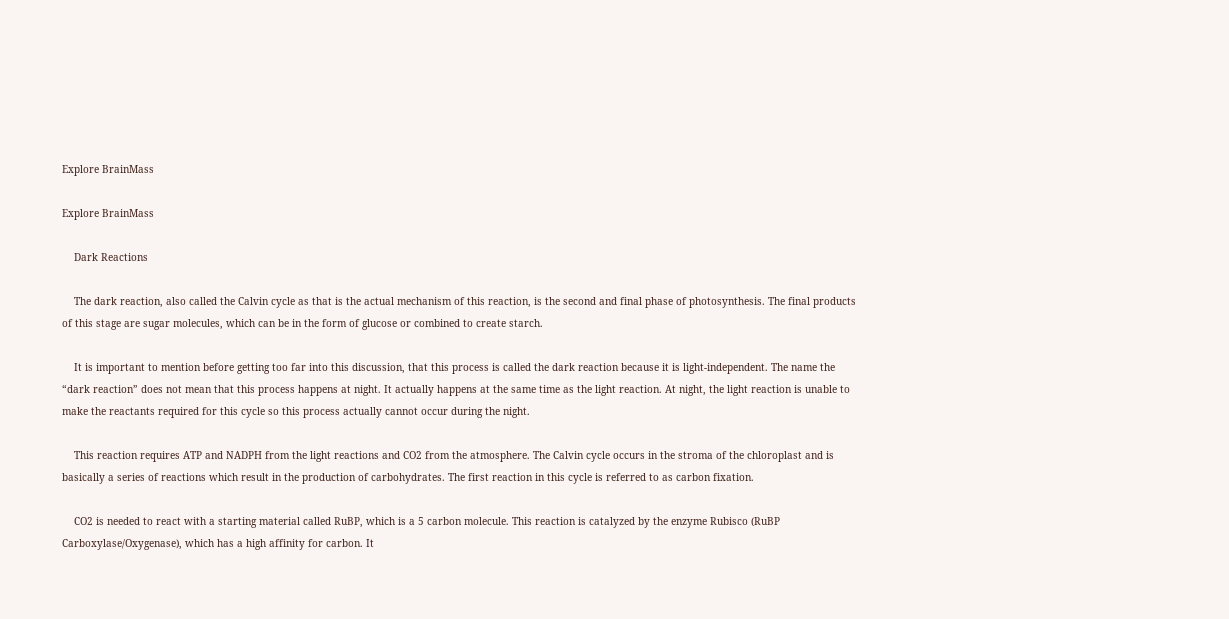Explore BrainMass

Explore BrainMass

    Dark Reactions

    The dark reaction, also called the Calvin cycle as that is the actual mechanism of this reaction, is the second and final phase of photosynthesis. The final products of this stage are sugar molecules, which can be in the form of glucose or combined to create starch.

    It is important to mention before getting too far into this discussion, that this process is called the dark reaction because it is light-independent. The name the “dark reaction” does not mean that this process happens at night. It actually happens at the same time as the light reaction. At night, the light reaction is unable to make the reactants required for this cycle so this process actually cannot occur during the night.

    This reaction requires ATP and NADPH from the light reactions and CO2 from the atmosphere. The Calvin cycle occurs in the stroma of the chloroplast and is basically a series of reactions which result in the production of carbohydrates. The first reaction in this cycle is referred to as carbon fixation.

    CO2 is needed to react with a starting material called RuBP, which is a 5 carbon molecule. This reaction is catalyzed by the enzyme Rubisco (RuBP Carboxylase/Oxygenase), which has a high affinity for carbon. It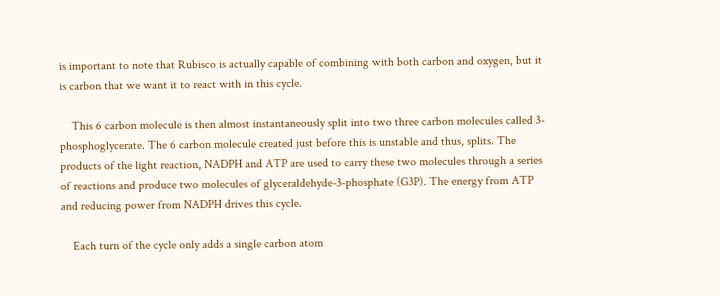is important to note that Rubisco is actually capable of combining with both carbon and oxygen, but it is carbon that we want it to react with in this cycle.

    This 6 carbon molecule is then almost instantaneously split into two three carbon molecules called 3-phosphoglycerate. The 6 carbon molecule created just before this is unstable and thus, splits. The products of the light reaction, NADPH and ATP are used to carry these two molecules through a series of reactions and produce two molecules of glyceraldehyde-3-phosphate (G3P). The energy from ATP and reducing power from NADPH drives this cycle.

    Each turn of the cycle only adds a single carbon atom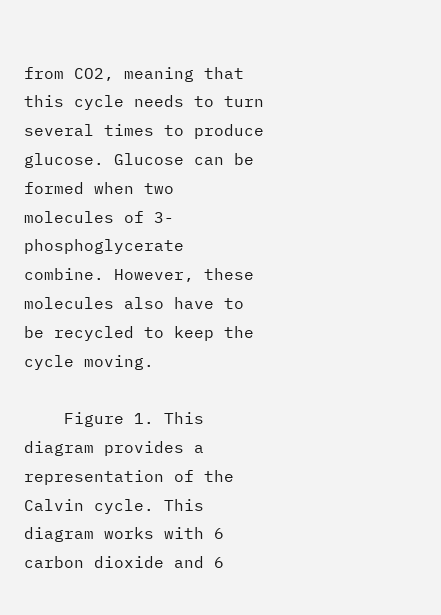from CO2, meaning that this cycle needs to turn several times to produce glucose. Glucose can be formed when two molecules of 3-phosphoglycerate combine. However, these molecules also have to be recycled to keep the cycle moving.

    Figure 1. This diagram provides a representation of the Calvin cycle. This diagram works with 6 carbon dioxide and 6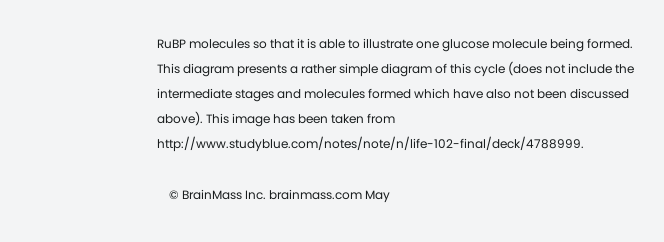RuBP molecules so that it is able to illustrate one glucose molecule being formed. This diagram presents a rather simple diagram of this cycle (does not include the intermediate stages and molecules formed which have also not been discussed above). This image has been taken from http://www.studyblue.com/notes/note/n/life-102-final/deck/4788999.

    © BrainMass Inc. brainmass.com May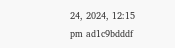24, 2024, 12:15 pm ad1c9bdddf